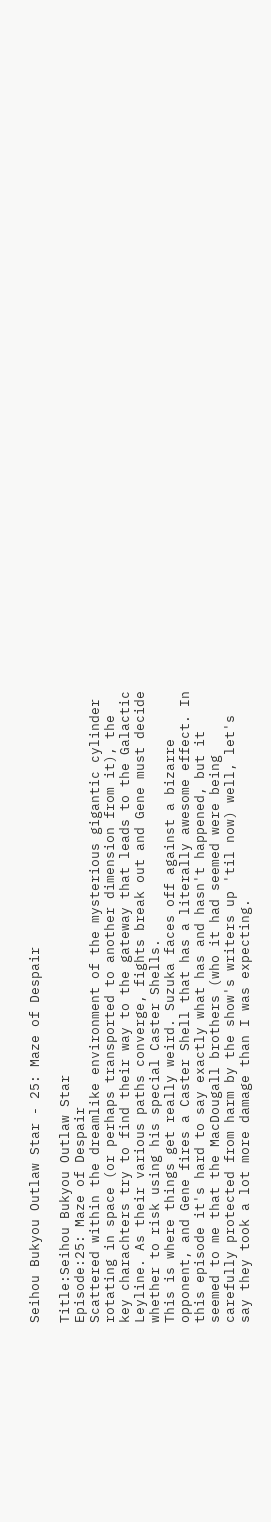Seihou Bukyou Outlaw Star - 25: Maze of Despair

Title:Seihou Bukyou Outlaw Star
Episode:25: Maze of Despair
Scattered within the dreamlike environment of the mysterious gigantic cylinder rotating in space (or perhaps transported to another dimension from it), the key charachters try to find their way to the gateway that leads to the Galactic Leyline. As their various paths converge, fights break out and Gene must decide whether to risk using his special Caster Shells.
This is where things get really weird. Suzuka faces off against a bizarre opponent, and Gene fires a Caster Shell that has a literally awesome effect. In this episode it's hard to say exactly what has and hasn't happened, but it seemed to me that the MacDougall brothers (who it had seemed were being carefully protected from harm by the show's writers up 'til now) well, let's say they took a lot more damage than I was expecting.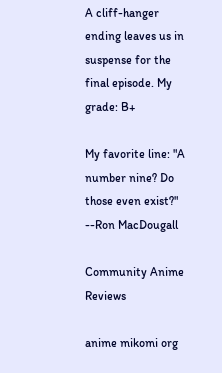A cliff-hanger ending leaves us in suspense for the final episode. My grade: B+

My favorite line: "A number nine? Do those even exist?" --Ron MacDougall

Community Anime Reviews

anime mikomi org